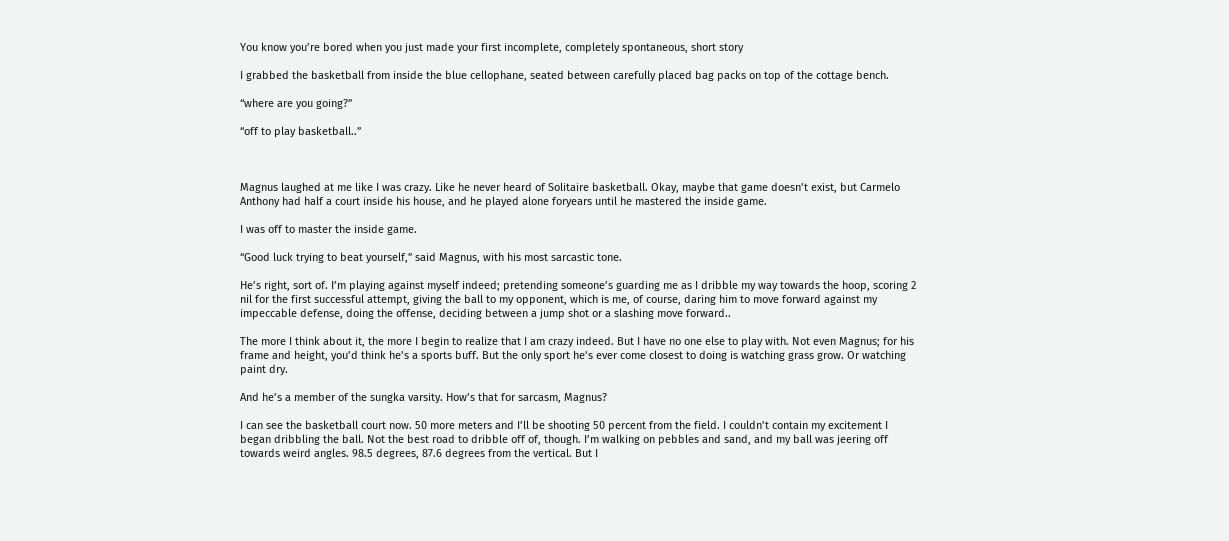You know you’re bored when you just made your first incomplete, completely spontaneous, short story

I grabbed the basketball from inside the blue cellophane, seated between carefully placed bag packs on top of the cottage bench.

“where are you going?”

“off to play basketball..”



Magnus laughed at me like I was crazy. Like he never heard of Solitaire basketball. Okay, maybe that game doesn’t exist, but Carmelo Anthony had half a court inside his house, and he played alone foryears until he mastered the inside game.

I was off to master the inside game.

“Good luck trying to beat yourself,” said Magnus, with his most sarcastic tone.

He’s right, sort of. I’m playing against myself indeed; pretending someone’s guarding me as I dribble my way towards the hoop, scoring 2 nil for the first successful attempt, giving the ball to my opponent, which is me, of course, daring him to move forward against my impeccable defense, doing the offense, deciding between a jump shot or a slashing move forward..

The more I think about it, the more I begin to realize that I am crazy indeed. But I have no one else to play with. Not even Magnus; for his frame and height, you’d think he’s a sports buff. But the only sport he’s ever come closest to doing is watching grass grow. Or watching paint dry.

And he’s a member of the sungka varsity. How’s that for sarcasm, Magnus?

I can see the basketball court now. 50 more meters and I’ll be shooting 50 percent from the field. I couldn’t contain my excitement I began dribbling the ball. Not the best road to dribble off of, though. I’m walking on pebbles and sand, and my ball was jeering off towards weird angles. 98.5 degrees, 87.6 degrees from the vertical. But I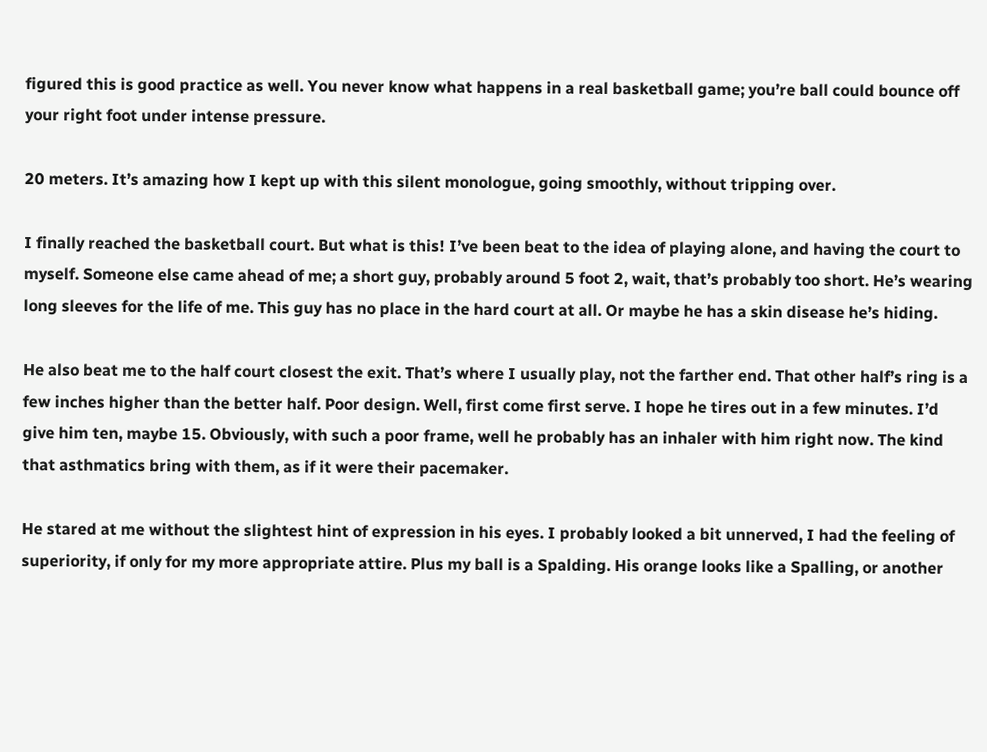figured this is good practice as well. You never know what happens in a real basketball game; you’re ball could bounce off your right foot under intense pressure.

20 meters. It’s amazing how I kept up with this silent monologue, going smoothly, without tripping over.

I finally reached the basketball court. But what is this! I’ve been beat to the idea of playing alone, and having the court to myself. Someone else came ahead of me; a short guy, probably around 5 foot 2, wait, that’s probably too short. He’s wearing long sleeves for the life of me. This guy has no place in the hard court at all. Or maybe he has a skin disease he’s hiding.

He also beat me to the half court closest the exit. That’s where I usually play, not the farther end. That other half’s ring is a few inches higher than the better half. Poor design. Well, first come first serve. I hope he tires out in a few minutes. I’d give him ten, maybe 15. Obviously, with such a poor frame, well he probably has an inhaler with him right now. The kind that asthmatics bring with them, as if it were their pacemaker.

He stared at me without the slightest hint of expression in his eyes. I probably looked a bit unnerved, I had the feeling of superiority, if only for my more appropriate attire. Plus my ball is a Spalding. His orange looks like a Spalling, or another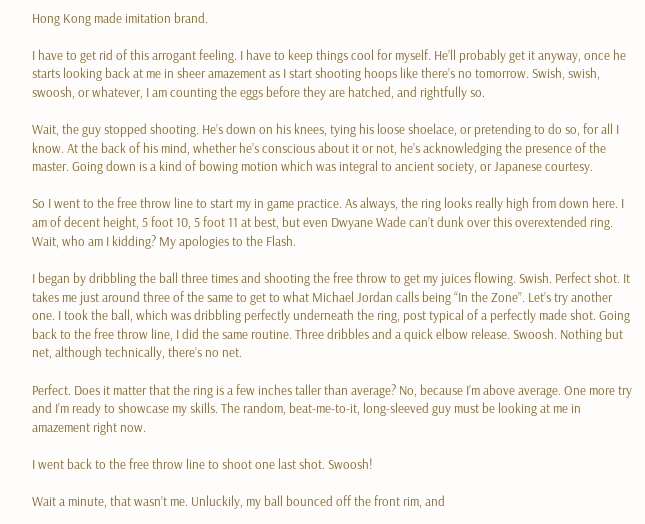Hong Kong made imitation brand.

I have to get rid of this arrogant feeling. I have to keep things cool for myself. He’ll probably get it anyway, once he starts looking back at me in sheer amazement as I start shooting hoops like there’s no tomorrow. Swish, swish, swoosh, or whatever, I am counting the eggs before they are hatched, and rightfully so.

Wait, the guy stopped shooting. He’s down on his knees, tying his loose shoelace, or pretending to do so, for all I know. At the back of his mind, whether he’s conscious about it or not, he’s acknowledging the presence of the master. Going down is a kind of bowing motion which was integral to ancient society, or Japanese courtesy.

So I went to the free throw line to start my in game practice. As always, the ring looks really high from down here. I am of decent height, 5 foot 10, 5 foot 11 at best, but even Dwyane Wade can’t dunk over this overextended ring. Wait, who am I kidding? My apologies to the Flash.

I began by dribbling the ball three times and shooting the free throw to get my juices flowing. Swish. Perfect shot. It takes me just around three of the same to get to what Michael Jordan calls being “In the Zone”. Let’s try another one. I took the ball, which was dribbling perfectly underneath the ring, post typical of a perfectly made shot. Going back to the free throw line, I did the same routine. Three dribbles and a quick elbow release. Swoosh. Nothing but net, although technically, there’s no net.

Perfect. Does it matter that the ring is a few inches taller than average? No, because I’m above average. One more try and I’m ready to showcase my skills. The random, beat-me-to-it, long-sleeved guy must be looking at me in amazement right now.

I went back to the free throw line to shoot one last shot. Swoosh!

Wait a minute, that wasn’t me. Unluckily, my ball bounced off the front rim, and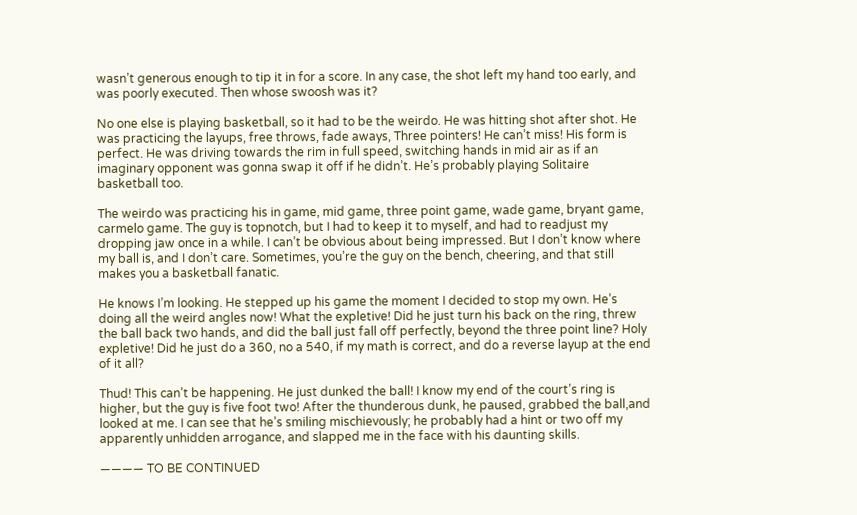wasn’t generous enough to tip it in for a score. In any case, the shot left my hand too early, and was poorly executed. Then whose swoosh was it?

No one else is playing basketball, so it had to be the weirdo. He was hitting shot after shot. He was practicing the layups, free throws, fade aways, Three pointers! He can’t miss! His form is perfect. He was driving towards the rim in full speed, switching hands in mid air as if an imaginary opponent was gonna swap it off if he didn’t. He’s probably playing Solitaire basketball too.

The weirdo was practicing his in game, mid game, three point game, wade game, bryant game, carmelo game. The guy is topnotch, but I had to keep it to myself, and had to readjust my dropping jaw once in a while. I can’t be obvious about being impressed. But I don’t know where my ball is, and I don’t care. Sometimes, you’re the guy on the bench, cheering, and that still makes you a basketball fanatic.

He knows I’m looking. He stepped up his game the moment I decided to stop my own. He’s doing all the weird angles now! What the expletive! Did he just turn his back on the ring, threw the ball back two hands, and did the ball just fall off perfectly, beyond the three point line? Holy expletive! Did he just do a 360, no a 540, if my math is correct, and do a reverse layup at the end of it all?

Thud! This can’t be happening. He just dunked the ball! I know my end of the court’s ring is higher, but the guy is five foot two! After the thunderous dunk, he paused, grabbed the ball,and  looked at me. I can see that he’s smiling mischievously; he probably had a hint or two off my apparently unhidden arrogance, and slapped me in the face with his daunting skills.

———— TO BE CONTINUED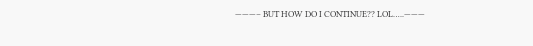———– BUT HOW DO I CONTINUE?? LOL…..———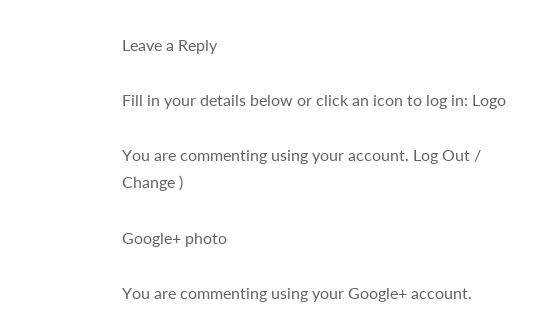Leave a Reply

Fill in your details below or click an icon to log in: Logo

You are commenting using your account. Log Out /  Change )

Google+ photo

You are commenting using your Google+ account.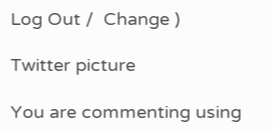Log Out /  Change )

Twitter picture

You are commenting using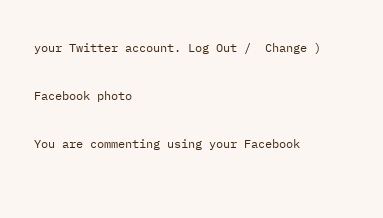your Twitter account. Log Out /  Change )

Facebook photo

You are commenting using your Facebook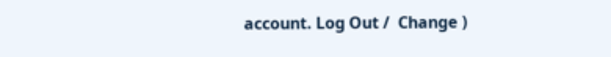account. Log Out /  Change )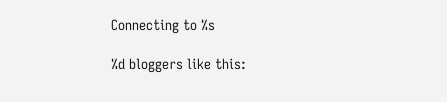Connecting to %s

%d bloggers like this: